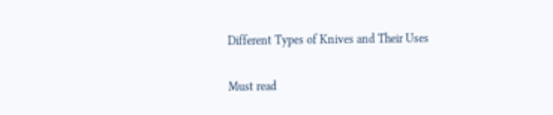Different Types of Knives and Their Uses

Must read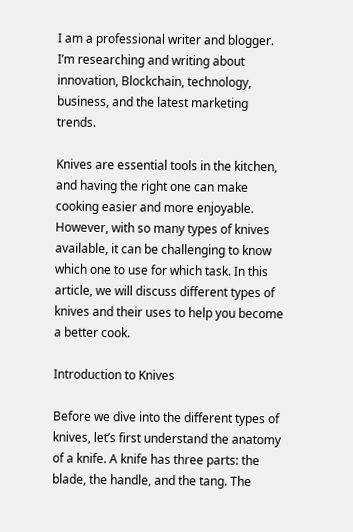I am a professional writer and blogger. I’m researching and writing about innovation, Blockchain, technology, business, and the latest marketing trends.

Knives are essential tools in the kitchen, and having the right one can make cooking easier and more enjoyable. However, with so many types of knives available, it can be challenging to know which one to use for which task. In this article, we will discuss different types of knives and their uses to help you become a better cook.

Introduction to Knives

Before we dive into the different types of knives, let’s first understand the anatomy of a knife. A knife has three parts: the blade, the handle, and the tang. The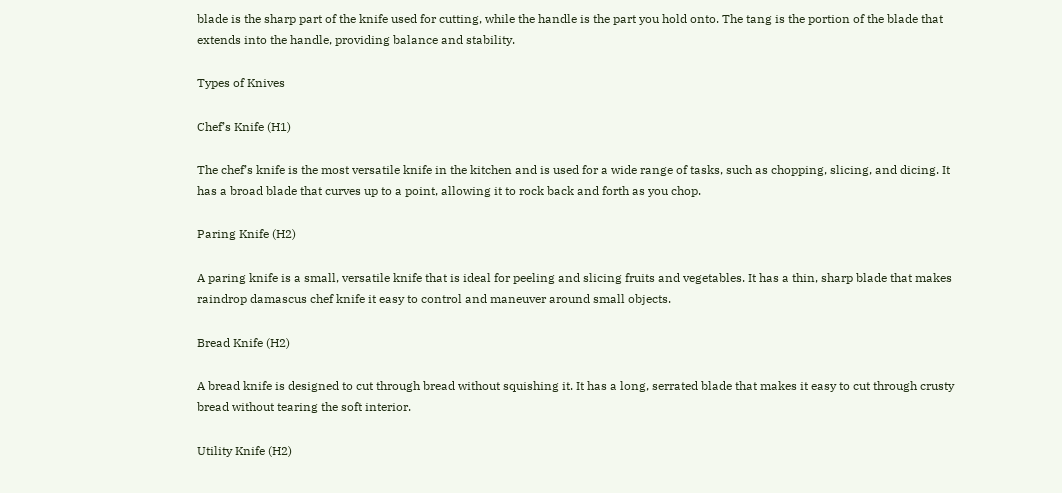blade is the sharp part of the knife used for cutting, while the handle is the part you hold onto. The tang is the portion of the blade that extends into the handle, providing balance and stability.

Types of Knives

Chef’s Knife (H1)

The chef’s knife is the most versatile knife in the kitchen and is used for a wide range of tasks, such as chopping, slicing, and dicing. It has a broad blade that curves up to a point, allowing it to rock back and forth as you chop.

Paring Knife (H2)

A paring knife is a small, versatile knife that is ideal for peeling and slicing fruits and vegetables. It has a thin, sharp blade that makes raindrop damascus chef knife it easy to control and maneuver around small objects.

Bread Knife (H2)

A bread knife is designed to cut through bread without squishing it. It has a long, serrated blade that makes it easy to cut through crusty bread without tearing the soft interior.

Utility Knife (H2)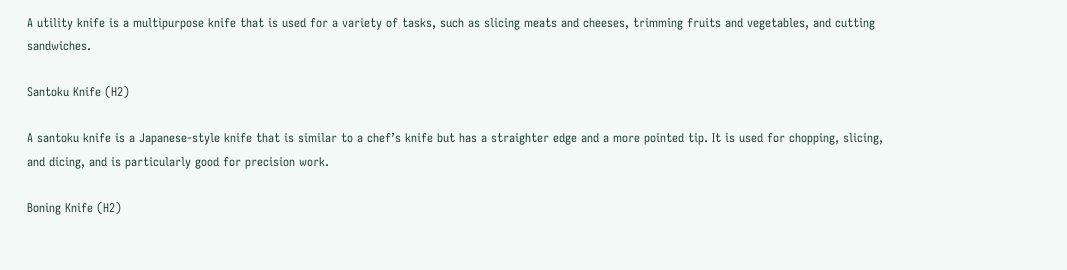A utility knife is a multipurpose knife that is used for a variety of tasks, such as slicing meats and cheeses, trimming fruits and vegetables, and cutting sandwiches.

Santoku Knife (H2)

A santoku knife is a Japanese-style knife that is similar to a chef’s knife but has a straighter edge and a more pointed tip. It is used for chopping, slicing, and dicing, and is particularly good for precision work.

Boning Knife (H2)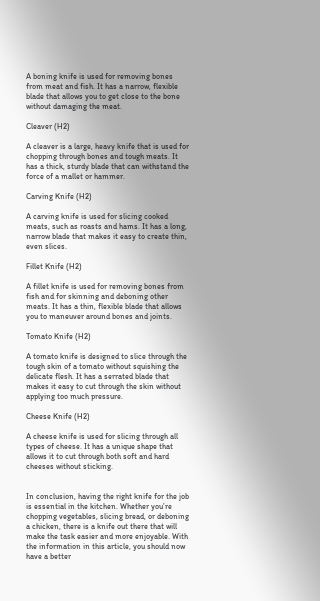A boning knife is used for removing bones from meat and fish. It has a narrow, flexible blade that allows you to get close to the bone without damaging the meat.

Cleaver (H2)

A cleaver is a large, heavy knife that is used for chopping through bones and tough meats. It has a thick, sturdy blade that can withstand the force of a mallet or hammer.

Carving Knife (H2)

A carving knife is used for slicing cooked meats, such as roasts and hams. It has a long, narrow blade that makes it easy to create thin, even slices.

Fillet Knife (H2)

A fillet knife is used for removing bones from fish and for skinning and deboning other meats. It has a thin, flexible blade that allows you to maneuver around bones and joints.

Tomato Knife (H2)

A tomato knife is designed to slice through the tough skin of a tomato without squishing the delicate flesh. It has a serrated blade that makes it easy to cut through the skin without applying too much pressure.

Cheese Knife (H2)

A cheese knife is used for slicing through all types of cheese. It has a unique shape that allows it to cut through both soft and hard cheeses without sticking.


In conclusion, having the right knife for the job is essential in the kitchen. Whether you’re chopping vegetables, slicing bread, or deboning a chicken, there is a knife out there that will make the task easier and more enjoyable. With the information in this article, you should now have a better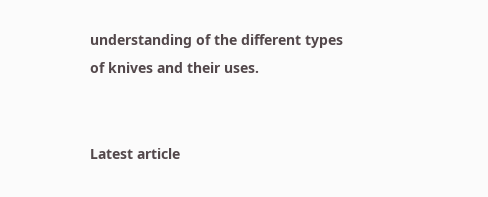understanding of the different types of knives and their uses.


Latest article